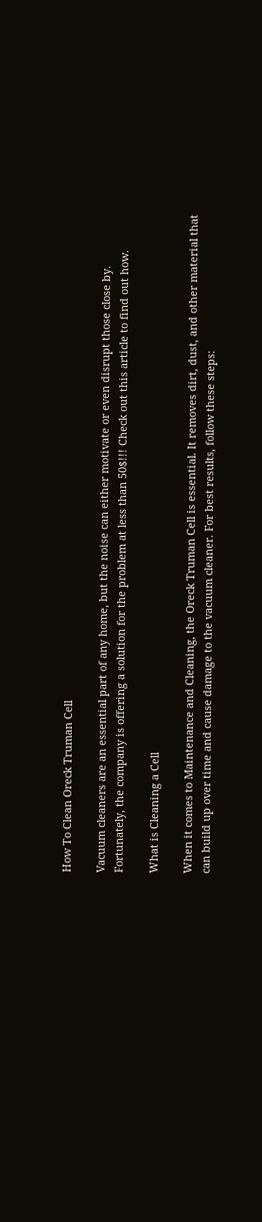How To Clean Oreck Truman Cell

Vacuum cleaners are an essential part of any home, but the noise can either motivate or even disrupt those close by. Fortunately, the company is offering a solution for the problem at less than 50$!!! Check out this article to find out how.

What is Cleaning a Cell

When it comes to Maintenance and Cleaning, the Oreck Truman Cell is essential. It removes dirt, dust, and other material that can build up over time and cause damage to the vacuum cleaner. For best results, follow these steps: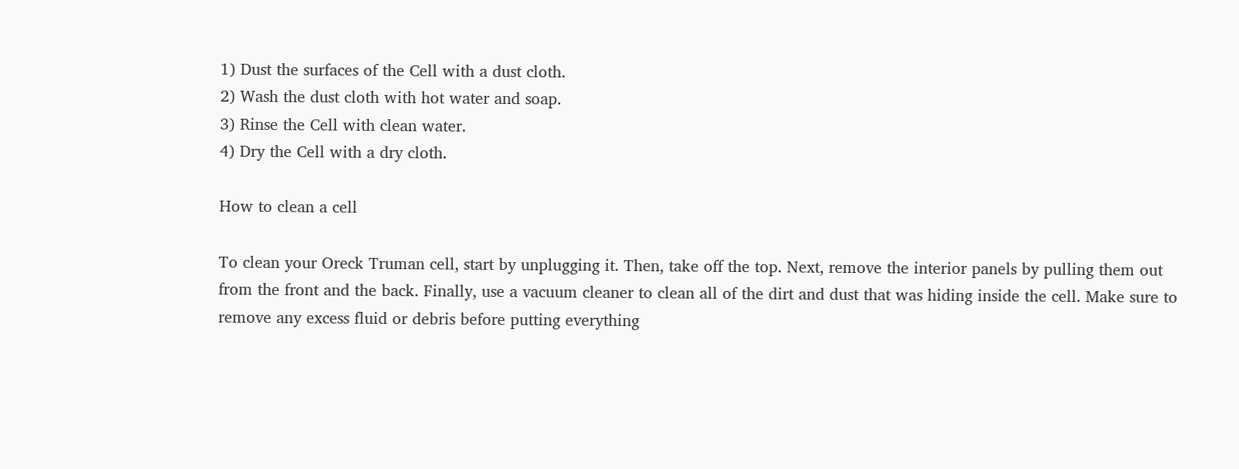1) Dust the surfaces of the Cell with a dust cloth.
2) Wash the dust cloth with hot water and soap.
3) Rinse the Cell with clean water.
4) Dry the Cell with a dry cloth.

How to clean a cell

To clean your Oreck Truman cell, start by unplugging it. Then, take off the top. Next, remove the interior panels by pulling them out from the front and the back. Finally, use a vacuum cleaner to clean all of the dirt and dust that was hiding inside the cell. Make sure to remove any excess fluid or debris before putting everything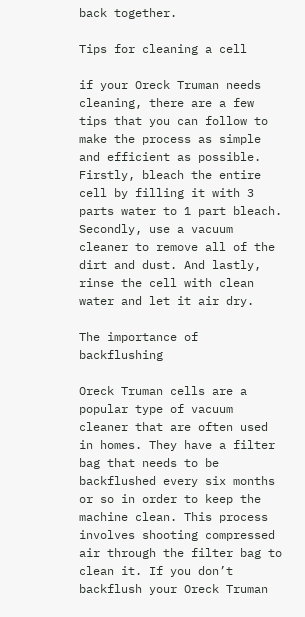back together.

Tips for cleaning a cell

if your Oreck Truman needs cleaning, there are a few tips that you can follow to make the process as simple and efficient as possible. Firstly, bleach the entire cell by filling it with 3 parts water to 1 part bleach. Secondly, use a vacuum cleaner to remove all of the dirt and dust. And lastly, rinse the cell with clean water and let it air dry.

The importance of backflushing

Oreck Truman cells are a popular type of vacuum cleaner that are often used in homes. They have a filter bag that needs to be backflushed every six months or so in order to keep the machine clean. This process involves shooting compressed air through the filter bag to clean it. If you don’t backflush your Oreck Truman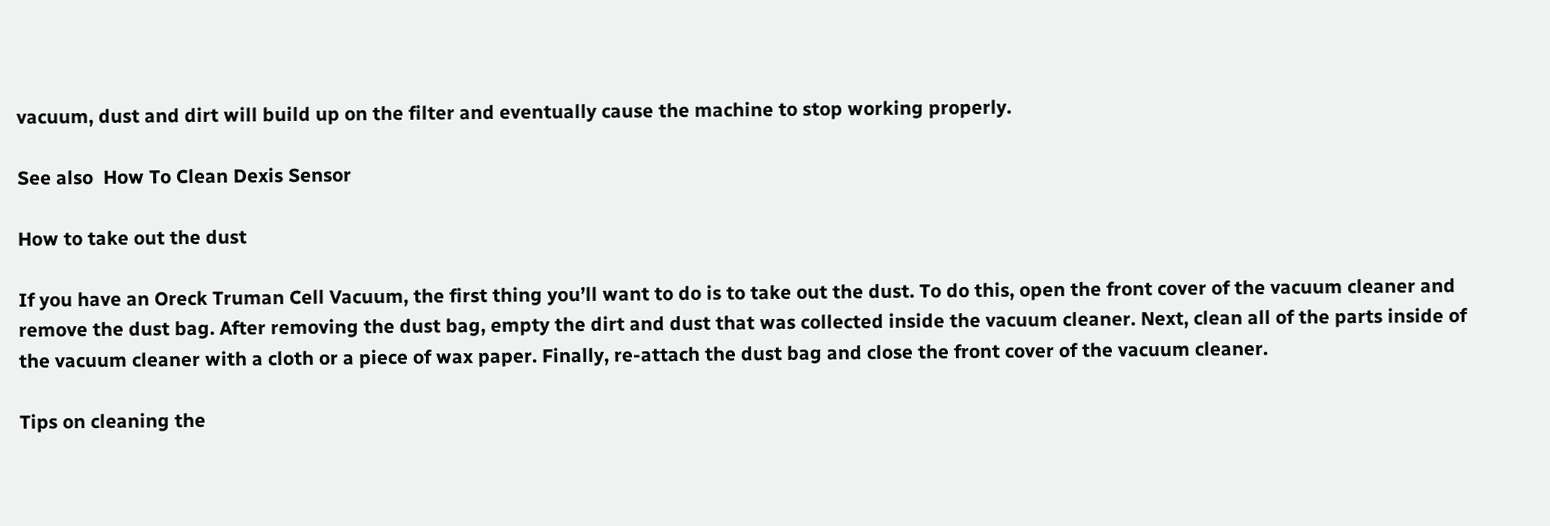vacuum, dust and dirt will build up on the filter and eventually cause the machine to stop working properly.

See also  How To Clean Dexis Sensor

How to take out the dust

If you have an Oreck Truman Cell Vacuum, the first thing you’ll want to do is to take out the dust. To do this, open the front cover of the vacuum cleaner and remove the dust bag. After removing the dust bag, empty the dirt and dust that was collected inside the vacuum cleaner. Next, clean all of the parts inside of the vacuum cleaner with a cloth or a piece of wax paper. Finally, re-attach the dust bag and close the front cover of the vacuum cleaner.

Tips on cleaning the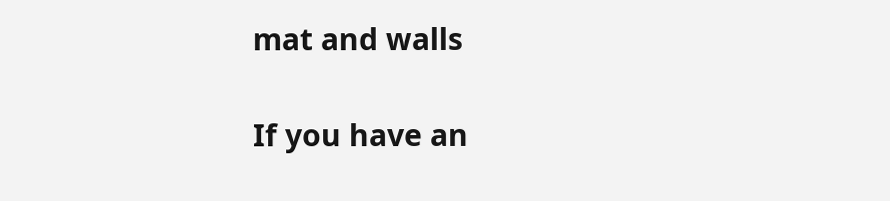mat and walls

If you have an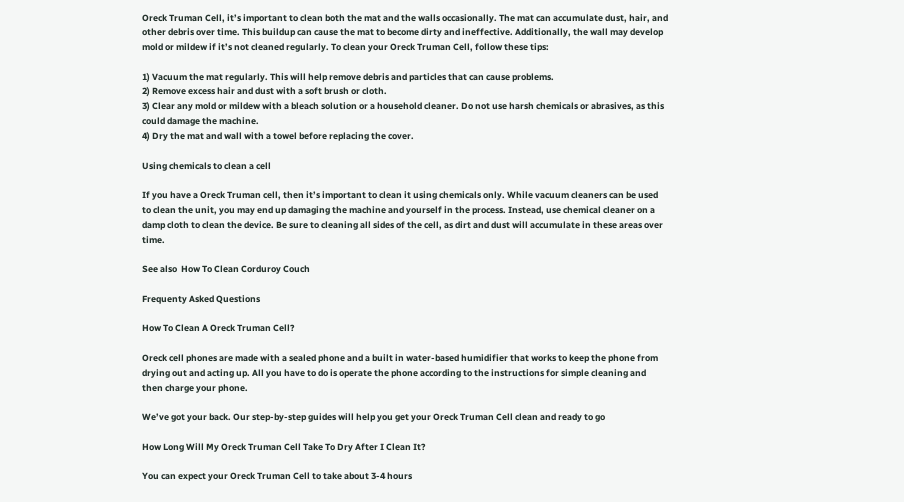Oreck Truman Cell, it’s important to clean both the mat and the walls occasionally. The mat can accumulate dust, hair, and other debris over time. This buildup can cause the mat to become dirty and ineffective. Additionally, the wall may develop mold or mildew if it’s not cleaned regularly. To clean your Oreck Truman Cell, follow these tips:

1) Vacuum the mat regularly. This will help remove debris and particles that can cause problems.
2) Remove excess hair and dust with a soft brush or cloth.
3) Clear any mold or mildew with a bleach solution or a household cleaner. Do not use harsh chemicals or abrasives, as this could damage the machine.
4) Dry the mat and wall with a towel before replacing the cover.

Using chemicals to clean a cell

If you have a Oreck Truman cell, then it’s important to clean it using chemicals only. While vacuum cleaners can be used to clean the unit, you may end up damaging the machine and yourself in the process. Instead, use chemical cleaner on a damp cloth to clean the device. Be sure to cleaning all sides of the cell, as dirt and dust will accumulate in these areas over time.

See also  How To Clean Corduroy Couch

Frequenty Asked Questions

How To Clean A Oreck Truman Cell?

Oreck cell phones are made with a sealed phone and a built in water-based humidifier that works to keep the phone from drying out and acting up. All you have to do is operate the phone according to the instructions for simple cleaning and then charge your phone.

We’ve got your back. Our step-by-step guides will help you get your Oreck Truman Cell clean and ready to go

How Long Will My Oreck Truman Cell Take To Dry After I Clean It?

You can expect your Oreck Truman Cell to take about 3-4 hours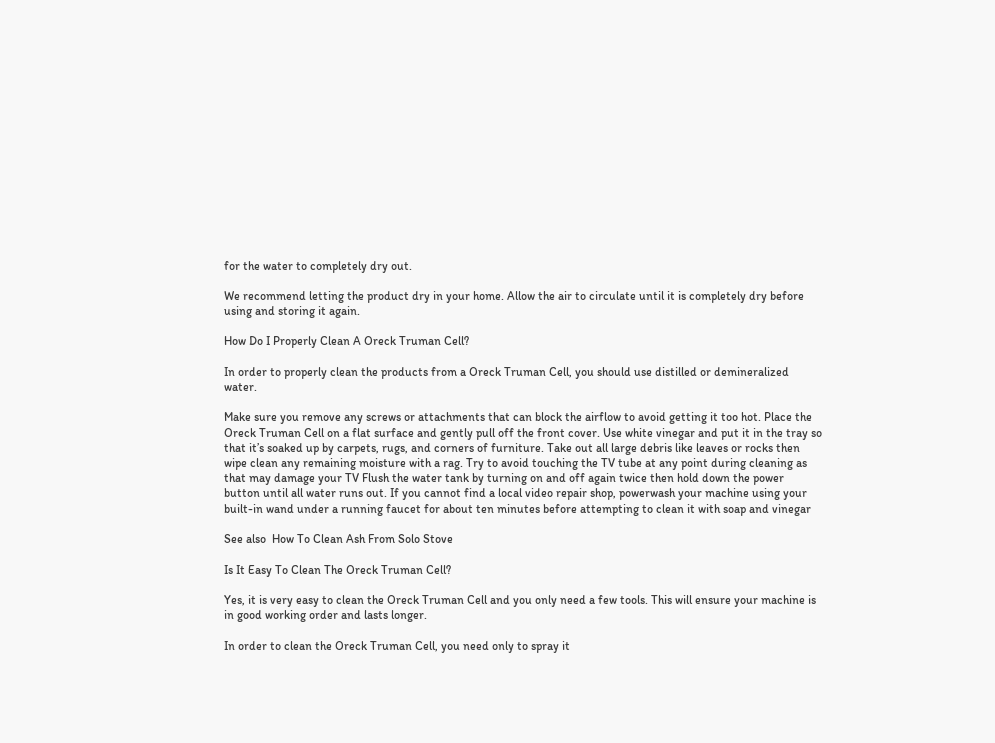for the water to completely dry out.

We recommend letting the product dry in your home. Allow the air to circulate until it is completely dry before using and storing it again.

How Do I Properly Clean A Oreck Truman Cell?

In order to properly clean the products from a Oreck Truman Cell, you should use distilled or demineralized water.

Make sure you remove any screws or attachments that can block the airflow to avoid getting it too hot. Place the Oreck Truman Cell on a flat surface and gently pull off the front cover. Use white vinegar and put it in the tray so that it’s soaked up by carpets, rugs, and corners of furniture. Take out all large debris like leaves or rocks then wipe clean any remaining moisture with a rag. Try to avoid touching the TV tube at any point during cleaning as that may damage your TV Flush the water tank by turning on and off again twice then hold down the power button until all water runs out. If you cannot find a local video repair shop, powerwash your machine using your built-in wand under a running faucet for about ten minutes before attempting to clean it with soap and vinegar

See also  How To Clean Ash From Solo Stove

Is It Easy To Clean The Oreck Truman Cell?

Yes, it is very easy to clean the Oreck Truman Cell and you only need a few tools. This will ensure your machine is in good working order and lasts longer.

In order to clean the Oreck Truman Cell, you need only to spray it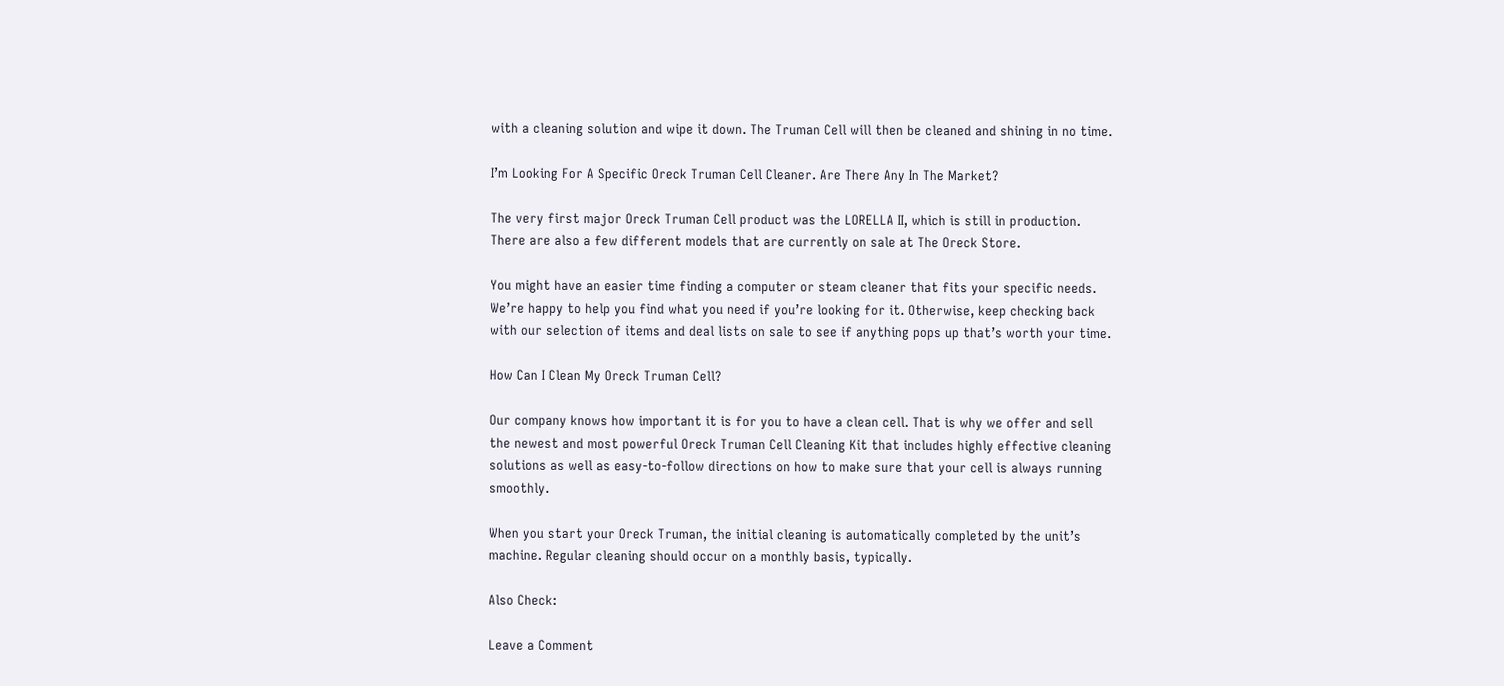with a cleaning solution and wipe it down. The Truman Cell will then be cleaned and shining in no time.

I’m Looking For A Specific Oreck Truman Cell Cleaner. Are There Any In The Market?

The very first major Oreck Truman Cell product was the LORELLA II, which is still in production. There are also a few different models that are currently on sale at The Oreck Store.

You might have an easier time finding a computer or steam cleaner that fits your specific needs. We’re happy to help you find what you need if you’re looking for it. Otherwise, keep checking back with our selection of items and deal lists on sale to see if anything pops up that’s worth your time.

How Can I Clean My Oreck Truman Cell?

Our company knows how important it is for you to have a clean cell. That is why we offer and sell the newest and most powerful Oreck Truman Cell Cleaning Kit that includes highly effective cleaning solutions as well as easy-to-follow directions on how to make sure that your cell is always running smoothly.

When you start your Oreck Truman, the initial cleaning is automatically completed by the unit’s machine. Regular cleaning should occur on a monthly basis, typically.

Also Check:

Leave a Comment